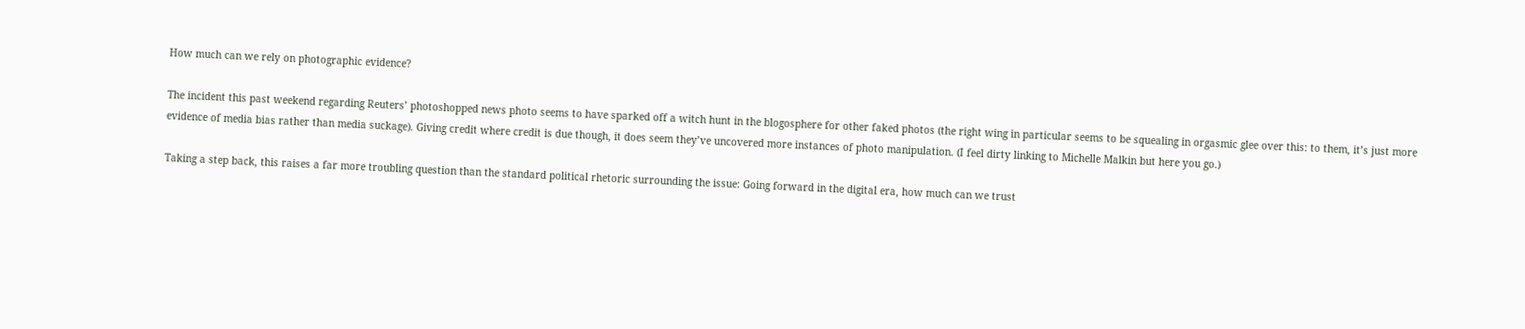How much can we rely on photographic evidence?

The incident this past weekend regarding Reuters’ photoshopped news photo seems to have sparked off a witch hunt in the blogosphere for other faked photos (the right wing in particular seems to be squealing in orgasmic glee over this: to them, it’s just more evidence of media bias rather than media suckage). Giving credit where credit is due though, it does seem they’ve uncovered more instances of photo manipulation. (I feel dirty linking to Michelle Malkin but here you go.)

Taking a step back, this raises a far more troubling question than the standard political rhetoric surrounding the issue: Going forward in the digital era, how much can we trust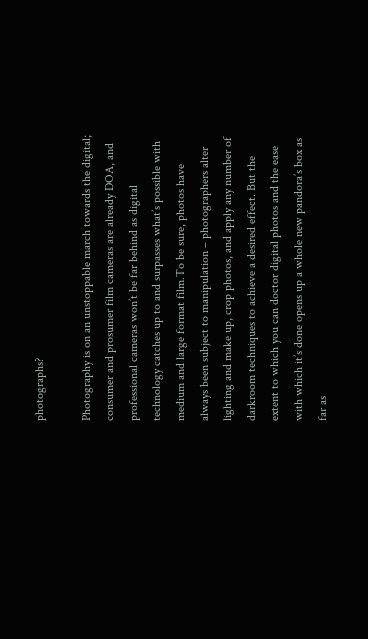photographs?

Photography is on an unstoppable march towards the digital; consumer and prosumer film cameras are already DOA, and professional cameras won’t be far behind as digital technology catches up to and surpasses what’s possible with medium and large format film.To be sure, photos have always been subject to manipulation – photographers alter lighting and make up, crop photos, and apply any number of darkroom techniques to achieve a desired effect. But the extent to which you can doctor digital photos and the ease with which it’s done opens up a whole new pandora’s box as far as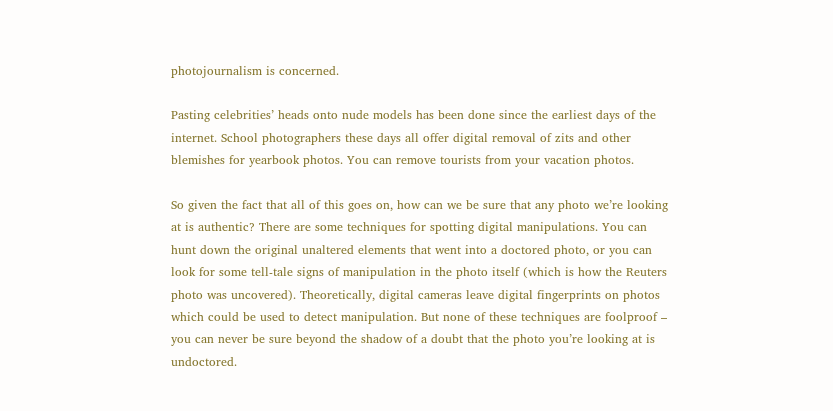photojournalism is concerned.

Pasting celebrities’ heads onto nude models has been done since the earliest days of the internet. School photographers these days all offer digital removal of zits and other blemishes for yearbook photos. You can remove tourists from your vacation photos.

So given the fact that all of this goes on, how can we be sure that any photo we’re looking at is authentic? There are some techniques for spotting digital manipulations. You can hunt down the original unaltered elements that went into a doctored photo, or you can look for some tell-tale signs of manipulation in the photo itself (which is how the Reuters photo was uncovered). Theoretically, digital cameras leave digital fingerprints on photos which could be used to detect manipulation. But none of these techniques are foolproof – you can never be sure beyond the shadow of a doubt that the photo you’re looking at is undoctored.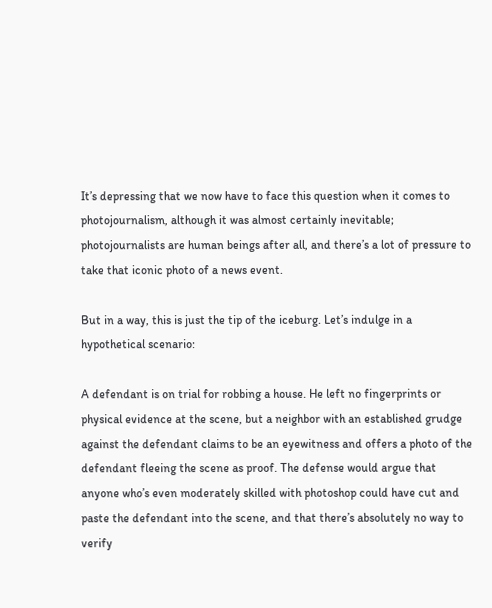It’s depressing that we now have to face this question when it comes to photojournalism, although it was almost certainly inevitable; photojournalists are human beings after all, and there’s a lot of pressure to take that iconic photo of a news event.

But in a way, this is just the tip of the iceburg. Let’s indulge in a hypothetical scenario:

A defendant is on trial for robbing a house. He left no fingerprints or physical evidence at the scene, but a neighbor with an established grudge against the defendant claims to be an eyewitness and offers a photo of the defendant fleeing the scene as proof. The defense would argue that anyone who’s even moderately skilled with photoshop could have cut and paste the defendant into the scene, and that there’s absolutely no way to verify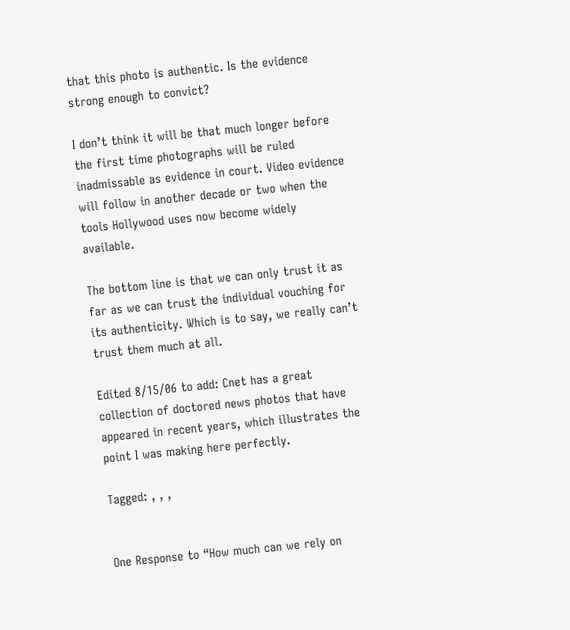that this photo is authentic. Is the evidence strong enough to convict?

I don’t think it will be that much longer before the first time photographs will be ruled inadmissable as evidence in court. Video evidence will follow in another decade or two when the tools Hollywood uses now become widely available.

The bottom line is that we can only trust it as far as we can trust the individual vouching for its authenticity. Which is to say, we really can’t trust them much at all.

Edited 8/15/06 to add: Cnet has a great collection of doctored news photos that have appeared in recent years, which illustrates the point I was making here perfectly.

Tagged: , , ,


One Response to “How much can we rely on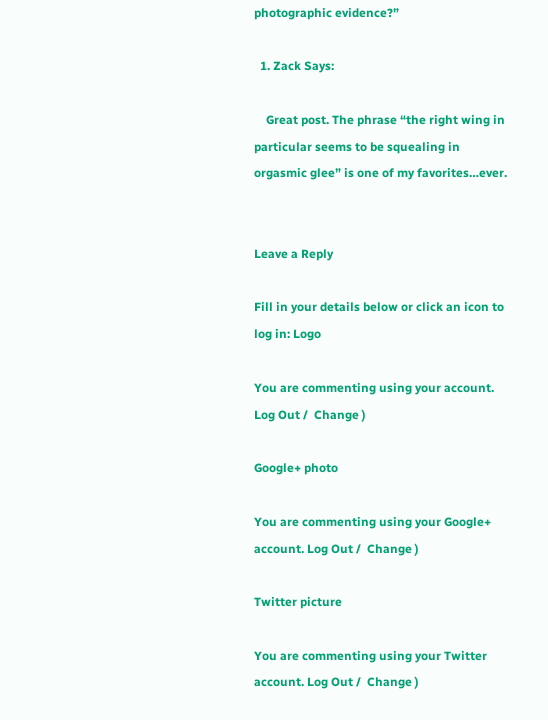photographic evidence?”

  1. Zack Says:

    Great post. The phrase “the right wing in particular seems to be squealing in orgasmic glee” is one of my favorites…ever.


Leave a Reply

Fill in your details below or click an icon to log in: Logo

You are commenting using your account. Log Out /  Change )

Google+ photo

You are commenting using your Google+ account. Log Out /  Change )

Twitter picture

You are commenting using your Twitter account. Log Out /  Change )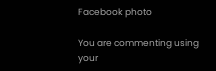Facebook photo

You are commenting using your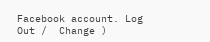Facebook account. Log Out /  Change )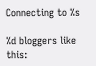Connecting to %s

%d bloggers like this: